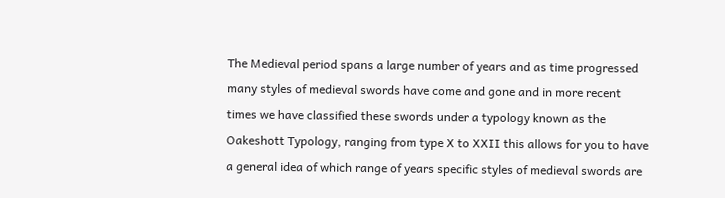The Medieval period spans a large number of years and as time progressed many styles of medieval swords have come and gone and in more recent times we have classified these swords under a typology known as the Oakeshott Typology, ranging from type X to XXII this allows for you to have a general idea of which range of years specific styles of medieval swords are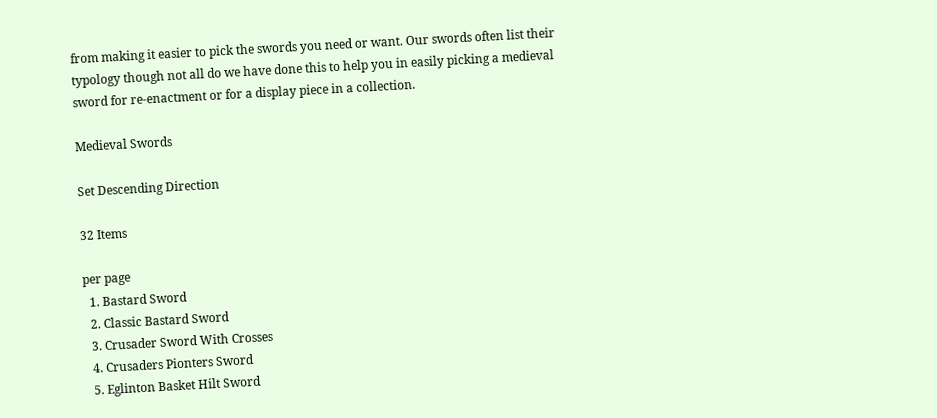from making it easier to pick the swords you need or want. Our swords often list their typology though not all do we have done this to help you in easily picking a medieval sword for re-enactment or for a display piece in a collection.

Medieval Swords

Set Descending Direction

32 Items

per page
  1. Bastard Sword
  2. Classic Bastard Sword
  3. Crusader Sword With Crosses
  4. Crusaders Pionters Sword
  5. Eglinton Basket Hilt Sword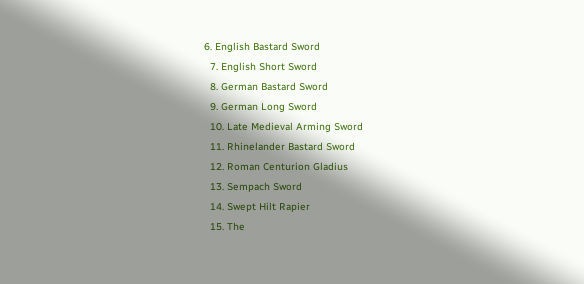6. English Bastard Sword
  7. English Short Sword
  8. German Bastard Sword
  9. German Long Sword
  10. Late Medieval Arming Sword
  11. Rhinelander Bastard Sword
  12. Roman Centurion Gladius
  13. Sempach Sword
  14. Swept Hilt Rapier
  15. The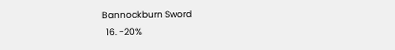Bannockburn Sword
  16. -20%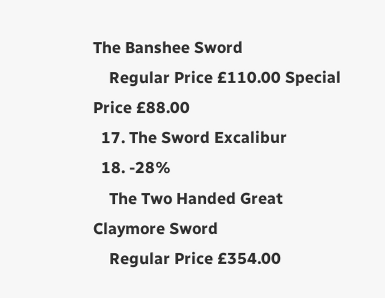The Banshee Sword
    Regular Price £110.00 Special Price £88.00
  17. The Sword Excalibur
  18. -28%
    The Two Handed Great Claymore Sword
    Regular Price £354.00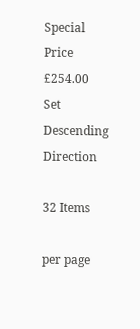Special Price £254.00
Set Descending Direction

32 Items

per page